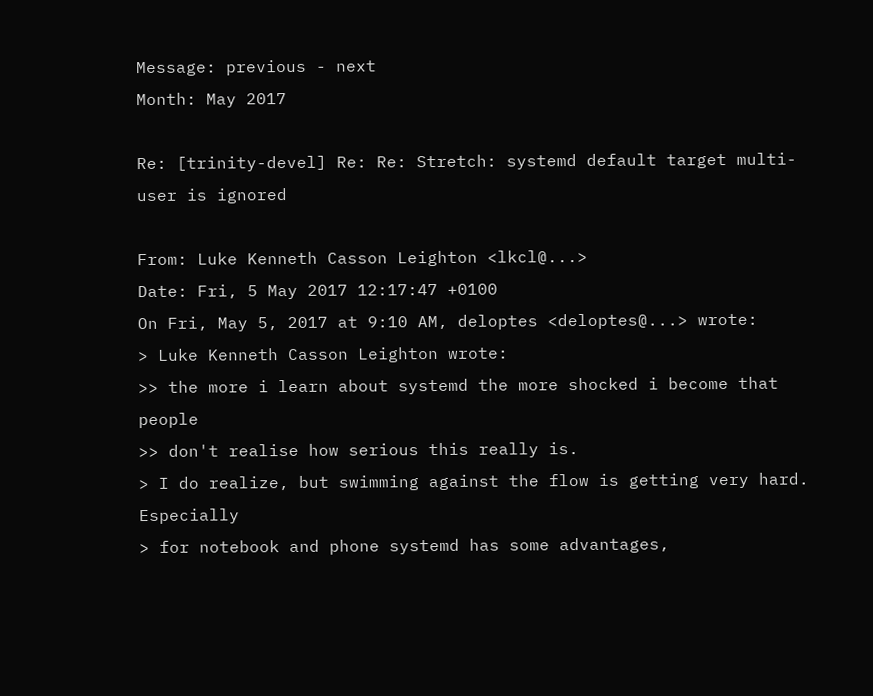Message: previous - next
Month: May 2017

Re: [trinity-devel] Re: Re: Stretch: systemd default target multi-user is ignored

From: Luke Kenneth Casson Leighton <lkcl@...>
Date: Fri, 5 May 2017 12:17:47 +0100
On Fri, May 5, 2017 at 9:10 AM, deloptes <deloptes@...> wrote:
> Luke Kenneth Casson Leighton wrote:
>> the more i learn about systemd the more shocked i become that people
>> don't realise how serious this really is.
> I do realize, but swimming against the flow is getting very hard. Especially
> for notebook and phone systemd has some advantages,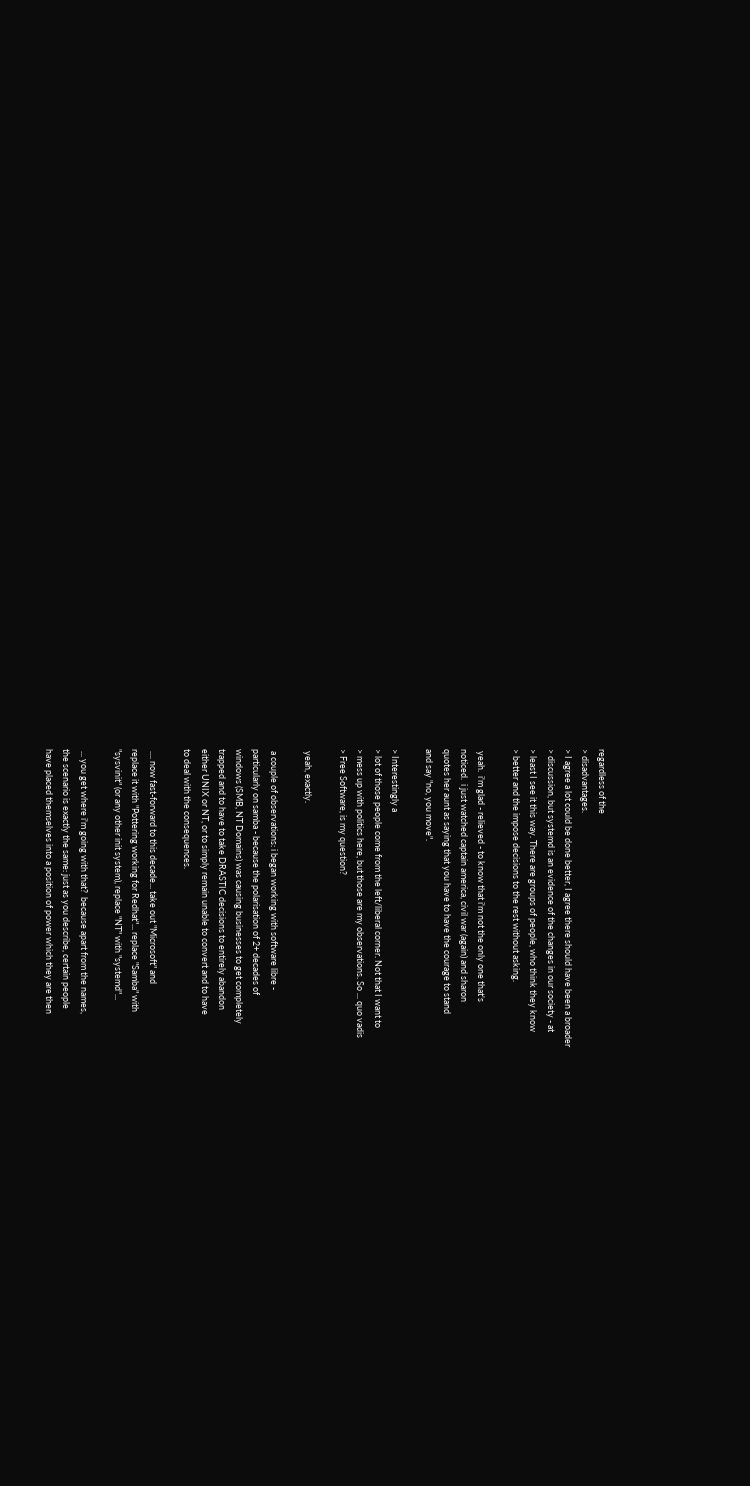regardless of the
> disadvantages.
> I agree a lot could be done better, I agree there should have been a broader
> discussion, but systemd is an evidence of the changes in our society - at
> least I see it this way. There are groups of people, who think they know
> better and the impose decisions to the rest without asking.

 yeah.  i'm glad - relieved - to know that i'm not the only one that's
noticed.  i just watched captain america, civil war (again) and sharon
quotes her aunt as saying that you have to have the courage to stand
and say "no, you move".

> Interestingly a
> lot of those people come from the left/liberal corner. Not that I want to
> mess up with politics here, but those are my observations. So ... quo vadis
> Free Software, is my question?

 yeah, exactly.

 a couple of observations: i began working with software libre -
particularly on samba - because the polarisation of 2+ decades of
windows (SMB, NT Domains) was causing businesses to get completely
trapped and to have to take DRASTIC decisions to entirely abandon
either UNIX or NT, or to simply remain unable to convert and to have
to deal with the consequences.

 .... now fast-forward to this decade... take out "Microsoft" and
replace it with "Pottering working for Redhat"... replace "Samba" with
"sysvinit" (or any other init system), replace "NT" with "systemd"...

 ... you get where i'm going with that?  because apart from the names,
the scenario is exactly the same: just as you describe, certain people
have placed themselves into a position of power which they are then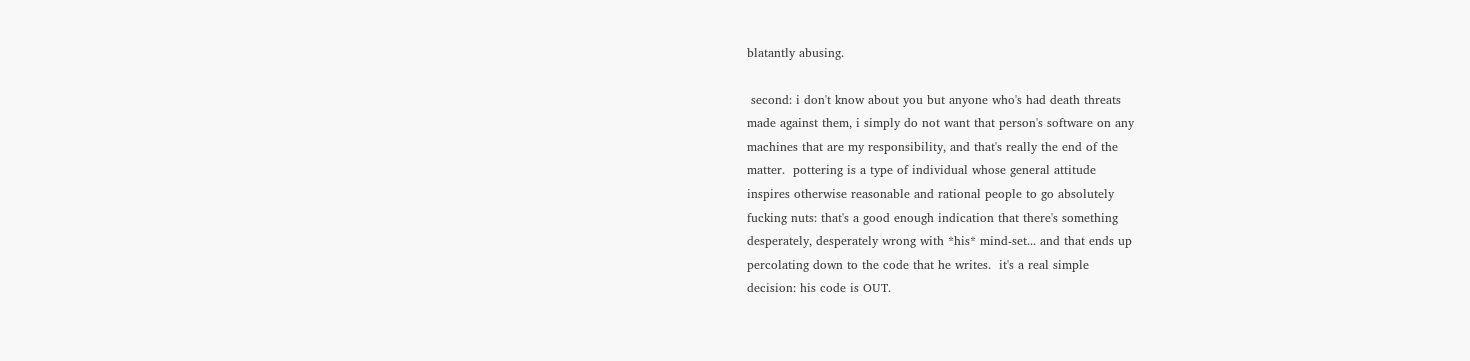blatantly abusing.

 second: i don't know about you but anyone who's had death threats
made against them, i simply do not want that person's software on any
machines that are my responsibility, and that's really the end of the
matter.  pottering is a type of individual whose general attitude
inspires otherwise reasonable and rational people to go absolutely
fucking nuts: that's a good enough indication that there's something
desperately, desperately wrong with *his* mind-set... and that ends up
percolating down to the code that he writes.  it's a real simple
decision: his code is OUT.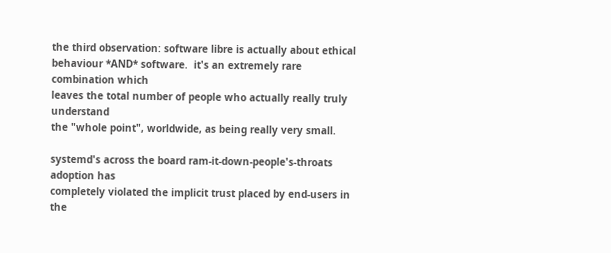the third observation: software libre is actually about ethical
behaviour *AND* software.  it's an extremely rare combination which
leaves the total number of people who actually really truly understand
the "whole point", worldwide, as being really very small.

systemd's across the board ram-it-down-people's-throats adoption has
completely violated the implicit trust placed by end-users in the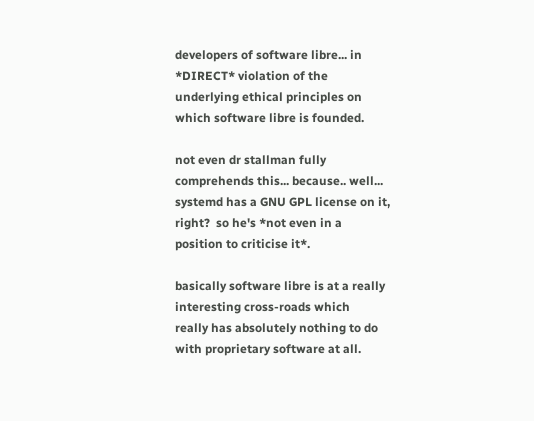developers of software libre... in *DIRECT* violation of the
underlying ethical principles on which software libre is founded.

not even dr stallman fully comprehends this... because.. well...
systemd has a GNU GPL license on it, right?  so he's *not even in a
position to criticise it*.

basically software libre is at a really interesting cross-roads which
really has absolutely nothing to do with proprietary software at all.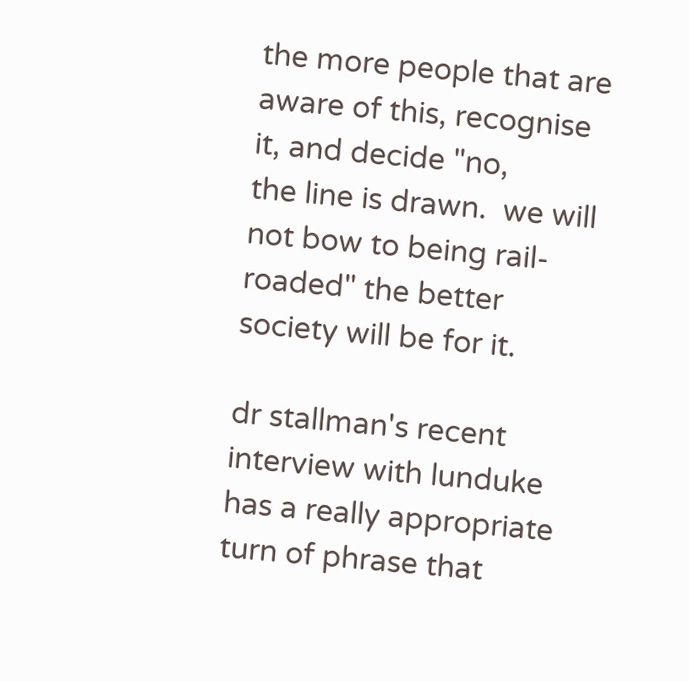the more people that are aware of this, recognise it, and decide "no,
the line is drawn.  we will not bow to being rail-roaded" the better
society will be for it.

dr stallman's recent interview with lunduke has a really appropriate
turn of phrase that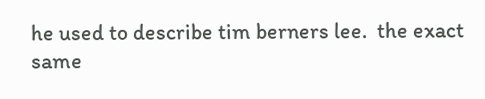he used to describe tim berners lee.  the exact
same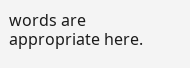words are appropriate here.